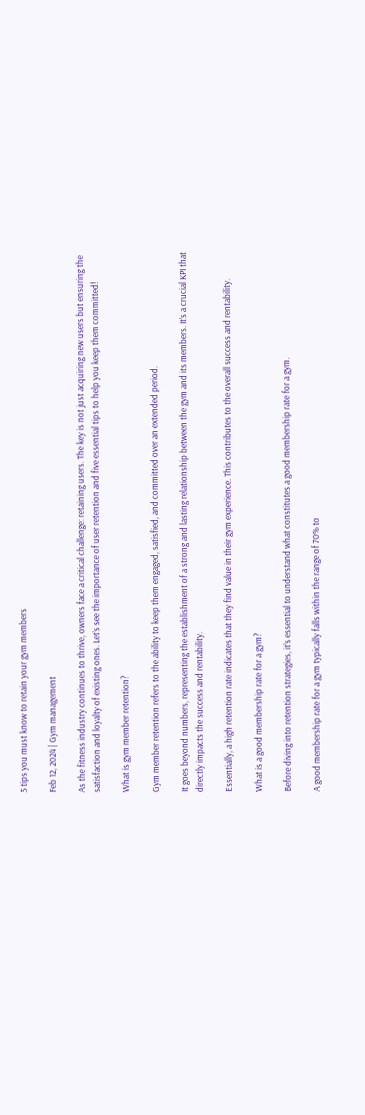5 tips you must know to retain your gym members

Feb 12, 2024 | Gym management

As the fitness industry continues to thrive, owners face a critical challenge: retaining users. The key is not just acquiring new users but ensuring the satisfaction and loyalty of existing ones. Let’s see the importance of user retention and five essential tips to help you keep them committed!

What is gym member retention?

Gym member retention refers to the ability to keep them engaged, satisfied, and committed over an extended period.

It goes beyond numbers, representing the establishment of a strong and lasting relationship between the gym and its members. It’s a crucial KPI that directly impacts the success and rentability.

Essentially, a high retention rate indicates that they find value in their gym experience. This contributes to the overall success and rentability.

What is a good membership rate for a gym?

Before diving into retention strategies, it’s essential to understand what constitutes a good membership rate for a gym.

A good membership rate for a gym typically falls within the range of 70% to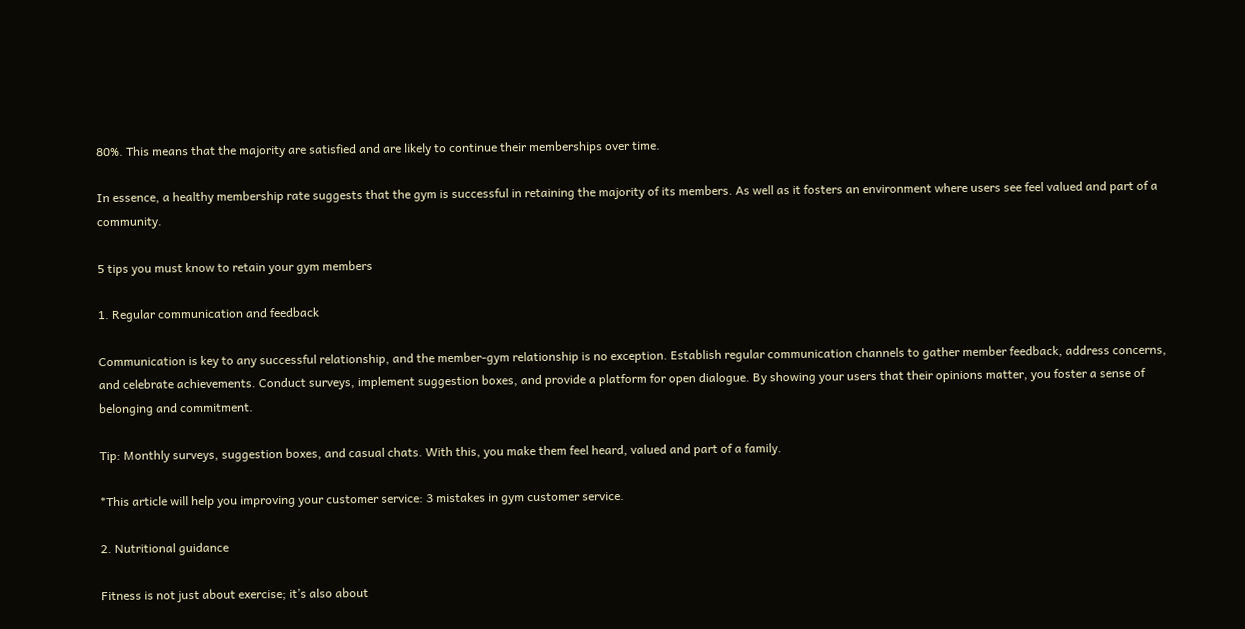80%. This means that the majority are satisfied and are likely to continue their memberships over time.

In essence, a healthy membership rate suggests that the gym is successful in retaining the majority of its members. As well as it fosters an environment where users see feel valued and part of a community.

5 tips you must know to retain your gym members

1. Regular communication and feedback

Communication is key to any successful relationship, and the member-gym relationship is no exception. Establish regular communication channels to gather member feedback, address concerns, and celebrate achievements. Conduct surveys, implement suggestion boxes, and provide a platform for open dialogue. By showing your users that their opinions matter, you foster a sense of belonging and commitment.

Tip: Monthly surveys, suggestion boxes, and casual chats. With this, you make them feel heard, valued and part of a family.

*This article will help you improving your customer service: 3 mistakes in gym customer service.

2. Nutritional guidance

Fitness is not just about exercise; it’s also about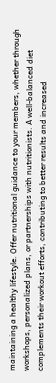maintaining a healthy lifestyle. Offer nutritional guidance to your members, whether through workshops, personalized plans, or partnerships with nutritionists. A well-balanced diet complements their workout efforts, contributing to better results and increased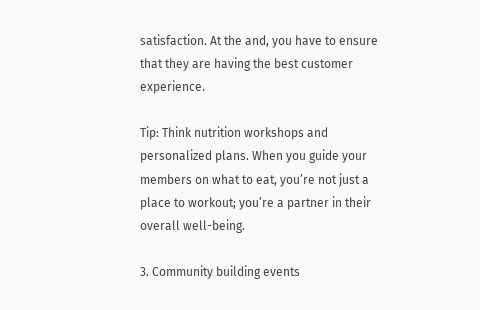satisfaction. At the and, you have to ensure that they are having the best customer experience.

Tip: Think nutrition workshops and personalized plans. When you guide your members on what to eat, you’re not just a place to workout; you’re a partner in their overall well-being.

3. Community building events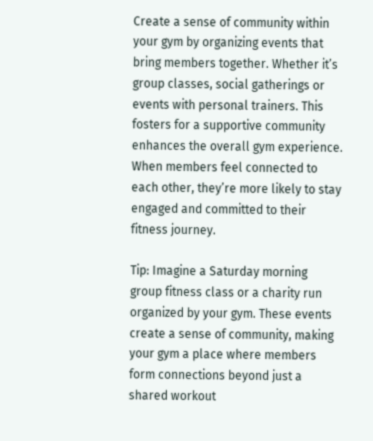Create a sense of community within your gym by organizing events that bring members together. Whether it’s group classes, social gatherings or events with personal trainers. This fosters for a supportive community enhances the overall gym experience. When members feel connected to each other, they’re more likely to stay engaged and committed to their fitness journey.

Tip: Imagine a Saturday morning group fitness class or a charity run organized by your gym. These events create a sense of community, making your gym a place where members form connections beyond just a shared workout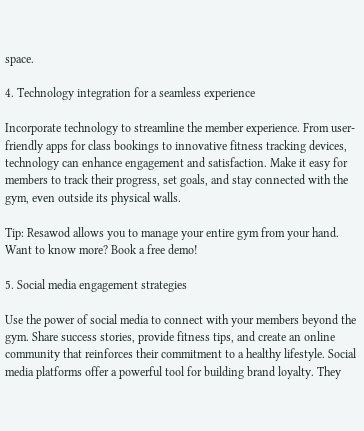space.

4. Technology integration for a seamless experience

Incorporate technology to streamline the member experience. From user-friendly apps for class bookings to innovative fitness tracking devices, technology can enhance engagement and satisfaction. Make it easy for members to track their progress, set goals, and stay connected with the gym, even outside its physical walls.

Tip: Resawod allows you to manage your entire gym from your hand. Want to know more? Book a free demo!

5. Social media engagement strategies

Use the power of social media to connect with your members beyond the gym. Share success stories, provide fitness tips, and create an online community that reinforces their commitment to a healthy lifestyle. Social media platforms offer a powerful tool for building brand loyalty. They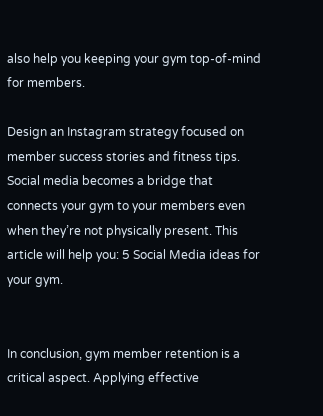also help you keeping your gym top-of-mind for members.

Design an Instagram strategy focused on member success stories and fitness tips. Social media becomes a bridge that connects your gym to your members even when they’re not physically present. This article will help you: 5 Social Media ideas for your gym.


In conclusion, gym member retention is a critical aspect. Applying effective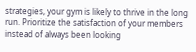strategies, your gym is likely to thrive in the long run. Prioritize the satisfaction of your members instead of always been looking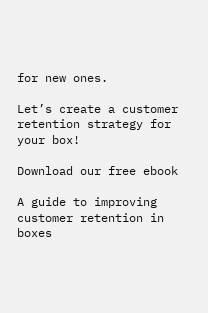for new ones.

Let’s create a customer retention strategy for your box!

Download our free ebook

A guide to improving customer retention in boxes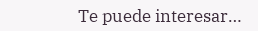Te puede interesar…